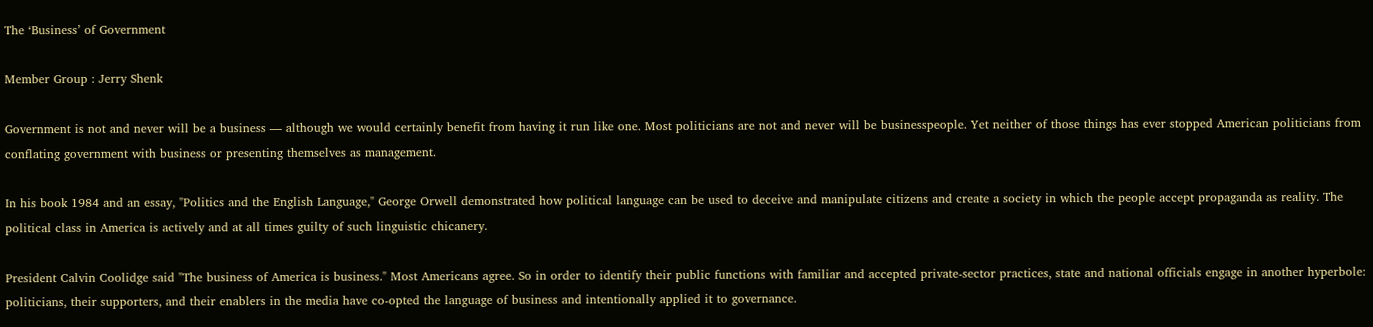The ‘Business’ of Government

Member Group : Jerry Shenk

Government is not and never will be a business — although we would certainly benefit from having it run like one. Most politicians are not and never will be businesspeople. Yet neither of those things has ever stopped American politicians from conflating government with business or presenting themselves as management.

In his book 1984 and an essay, "Politics and the English Language," George Orwell demonstrated how political language can be used to deceive and manipulate citizens and create a society in which the people accept propaganda as reality. The political class in America is actively and at all times guilty of such linguistic chicanery.

President Calvin Coolidge said "The business of America is business." Most Americans agree. So in order to identify their public functions with familiar and accepted private-sector practices, state and national officials engage in another hyperbole: politicians, their supporters, and their enablers in the media have co-opted the language of business and intentionally applied it to governance.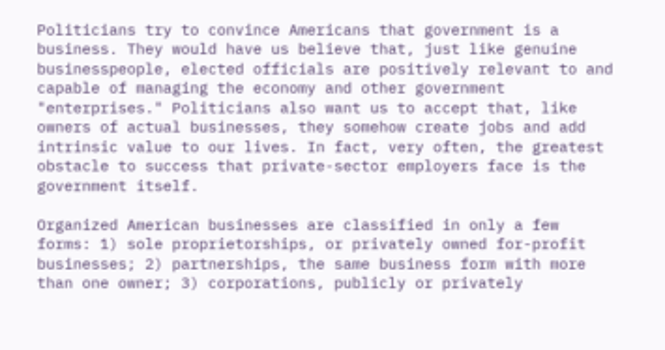Politicians try to convince Americans that government is a business. They would have us believe that, just like genuine businesspeople, elected officials are positively relevant to and capable of managing the economy and other government "enterprises." Politicians also want us to accept that, like owners of actual businesses, they somehow create jobs and add intrinsic value to our lives. In fact, very often, the greatest obstacle to success that private-sector employers face is the government itself.

Organized American businesses are classified in only a few forms: 1) sole proprietorships, or privately owned for-profit businesses; 2) partnerships, the same business form with more than one owner; 3) corporations, publicly or privately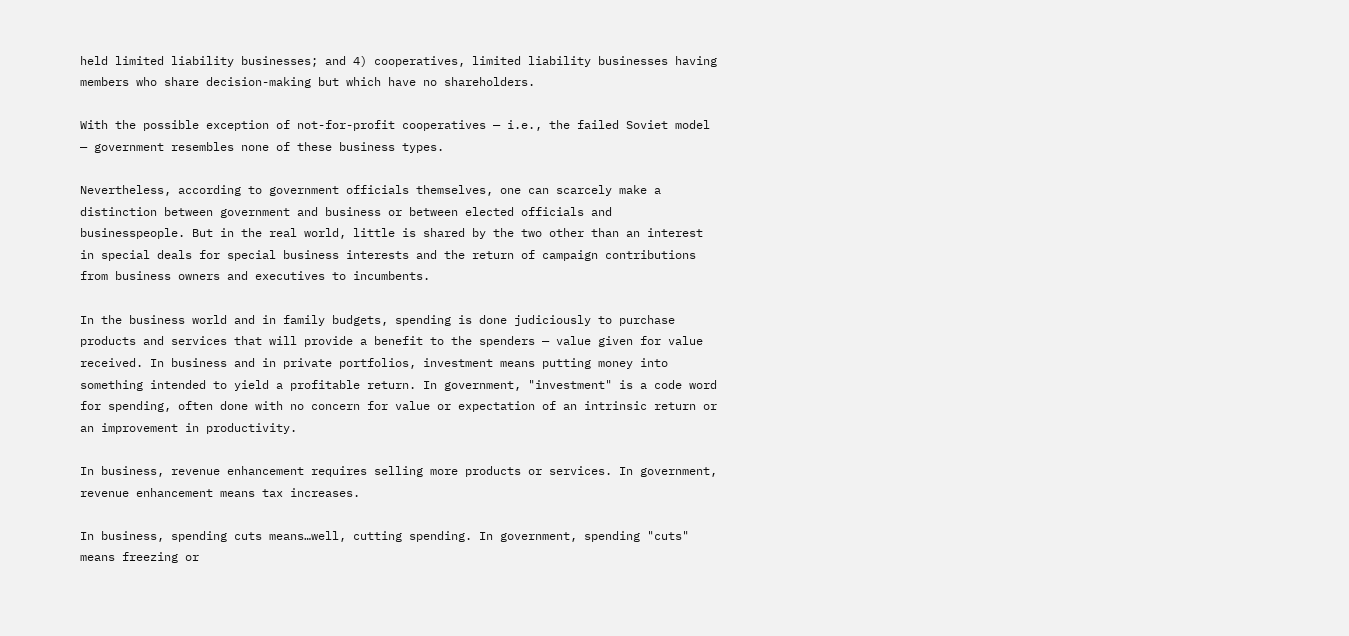held limited liability businesses; and 4) cooperatives, limited liability businesses having members who share decision-making but which have no shareholders.

With the possible exception of not-for-profit cooperatives — i.e., the failed Soviet model — government resembles none of these business types.

Nevertheless, according to government officials themselves, one can scarcely make a distinction between government and business or between elected officials and businesspeople. But in the real world, little is shared by the two other than an interest in special deals for special business interests and the return of campaign contributions from business owners and executives to incumbents.

In the business world and in family budgets, spending is done judiciously to purchase products and services that will provide a benefit to the spenders — value given for value received. In business and in private portfolios, investment means putting money into something intended to yield a profitable return. In government, "investment" is a code word for spending, often done with no concern for value or expectation of an intrinsic return or an improvement in productivity.

In business, revenue enhancement requires selling more products or services. In government, revenue enhancement means tax increases.

In business, spending cuts means…well, cutting spending. In government, spending "cuts" means freezing or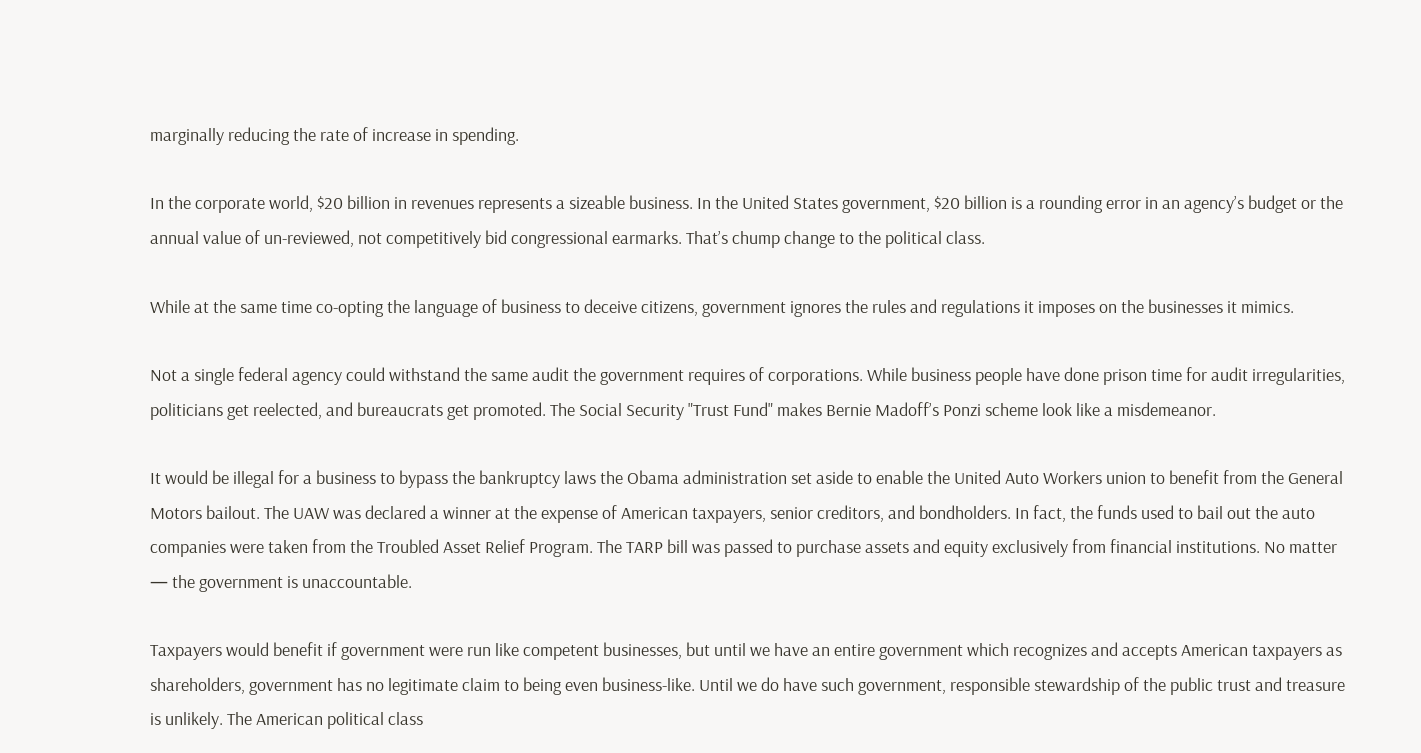marginally reducing the rate of increase in spending.

In the corporate world, $20 billion in revenues represents a sizeable business. In the United States government, $20 billion is a rounding error in an agency’s budget or the annual value of un-reviewed, not competitively bid congressional earmarks. That’s chump change to the political class.

While at the same time co-opting the language of business to deceive citizens, government ignores the rules and regulations it imposes on the businesses it mimics.

Not a single federal agency could withstand the same audit the government requires of corporations. While business people have done prison time for audit irregularities, politicians get reelected, and bureaucrats get promoted. The Social Security "Trust Fund" makes Bernie Madoff’s Ponzi scheme look like a misdemeanor.

It would be illegal for a business to bypass the bankruptcy laws the Obama administration set aside to enable the United Auto Workers union to benefit from the General Motors bailout. The UAW was declared a winner at the expense of American taxpayers, senior creditors, and bondholders. In fact, the funds used to bail out the auto companies were taken from the Troubled Asset Relief Program. The TARP bill was passed to purchase assets and equity exclusively from financial institutions. No matter — the government is unaccountable.

Taxpayers would benefit if government were run like competent businesses, but until we have an entire government which recognizes and accepts American taxpayers as shareholders, government has no legitimate claim to being even business-like. Until we do have such government, responsible stewardship of the public trust and treasure is unlikely. The American political class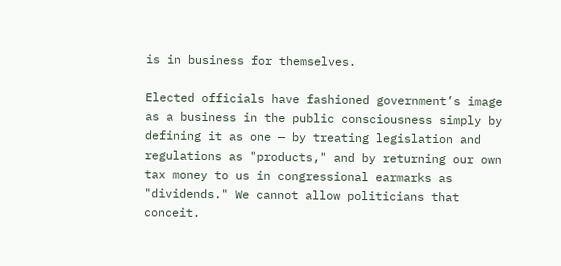is in business for themselves.

Elected officials have fashioned government’s image as a business in the public consciousness simply by defining it as one — by treating legislation and regulations as "products," and by returning our own tax money to us in congressional earmarks as "dividends." We cannot allow politicians that conceit.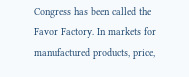Congress has been called the Favor Factory. In markets for manufactured products, price,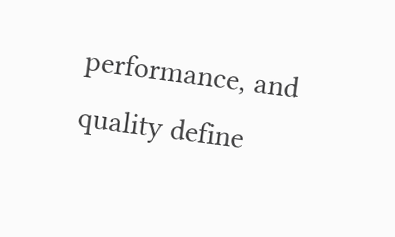performance, and quality define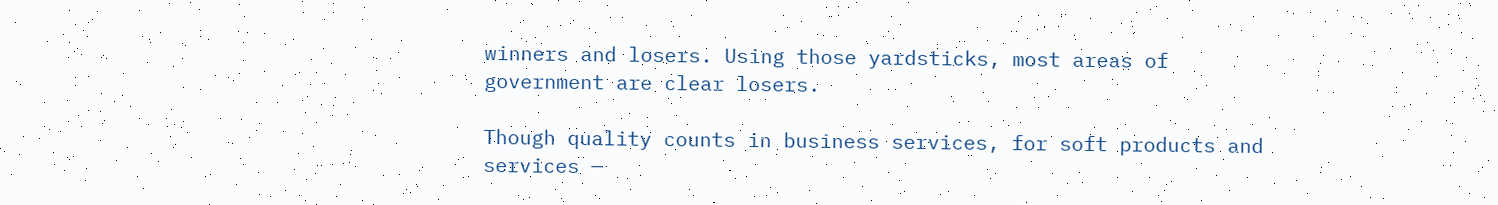winners and losers. Using those yardsticks, most areas of government are clear losers.

Though quality counts in business services, for soft products and services —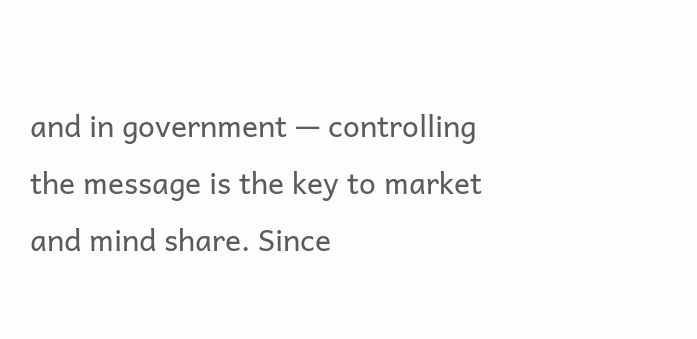and in government — controlling the message is the key to market and mind share. Since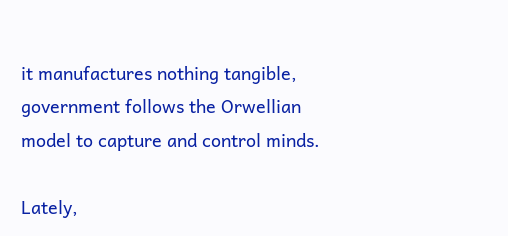it manufactures nothing tangible, government follows the Orwellian model to capture and control minds.

Lately,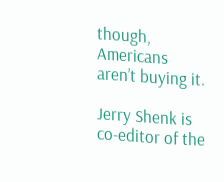though, Americans aren’t buying it.

Jerry Shenk is co-editor of the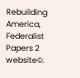Rebuilding America, Federalist Papers 2 website©.